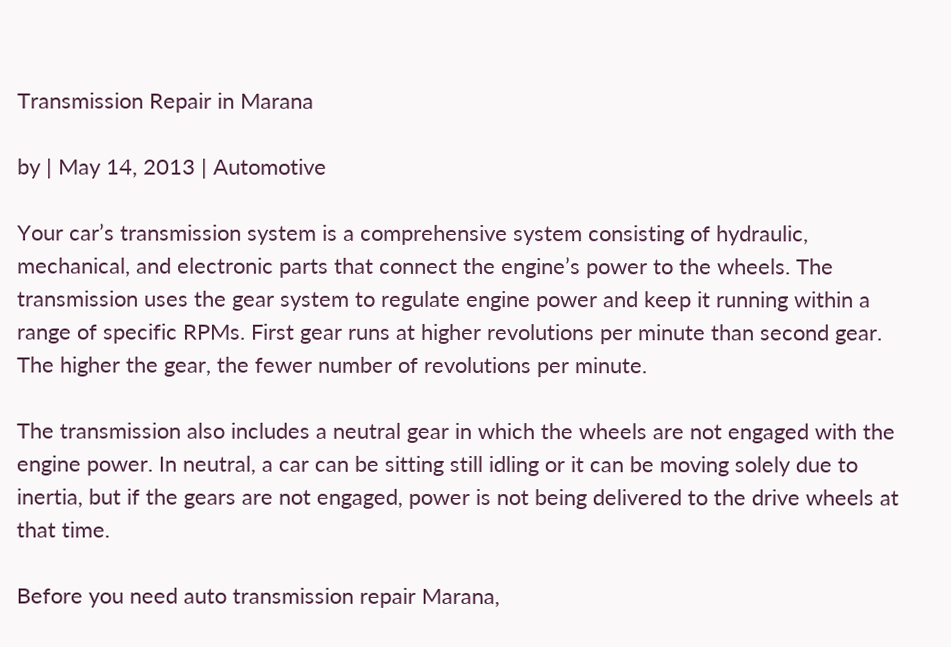Transmission Repair in Marana

by | May 14, 2013 | Automotive

Your car’s transmission system is a comprehensive system consisting of hydraulic, mechanical, and electronic parts that connect the engine’s power to the wheels. The transmission uses the gear system to regulate engine power and keep it running within a range of specific RPMs. First gear runs at higher revolutions per minute than second gear. The higher the gear, the fewer number of revolutions per minute.

The transmission also includes a neutral gear in which the wheels are not engaged with the engine power. In neutral, a car can be sitting still idling or it can be moving solely due to inertia, but if the gears are not engaged, power is not being delivered to the drive wheels at that time.

Before you need auto transmission repair Marana,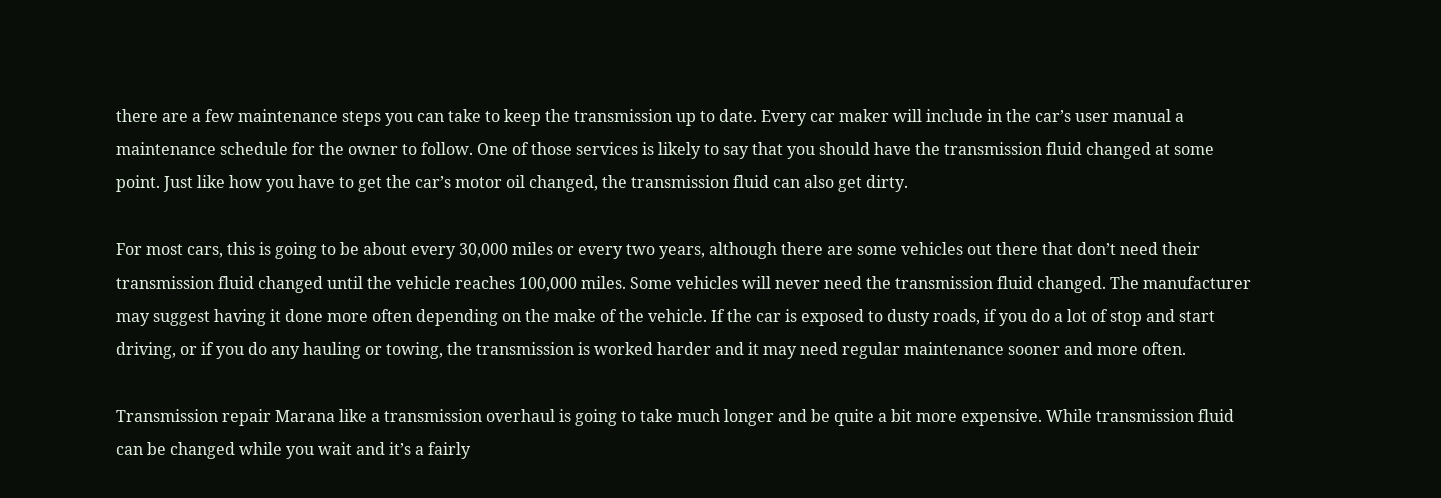there are a few maintenance steps you can take to keep the transmission up to date. Every car maker will include in the car’s user manual a maintenance schedule for the owner to follow. One of those services is likely to say that you should have the transmission fluid changed at some point. Just like how you have to get the car’s motor oil changed, the transmission fluid can also get dirty.

For most cars, this is going to be about every 30,000 miles or every two years, although there are some vehicles out there that don’t need their transmission fluid changed until the vehicle reaches 100,000 miles. Some vehicles will never need the transmission fluid changed. The manufacturer may suggest having it done more often depending on the make of the vehicle. If the car is exposed to dusty roads, if you do a lot of stop and start driving, or if you do any hauling or towing, the transmission is worked harder and it may need regular maintenance sooner and more often.

Transmission repair Marana like a transmission overhaul is going to take much longer and be quite a bit more expensive. While transmission fluid can be changed while you wait and it’s a fairly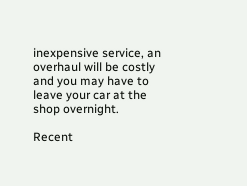inexpensive service, an overhaul will be costly and you may have to leave your car at the shop overnight.

Recent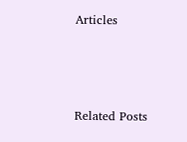Articles



Related Posts